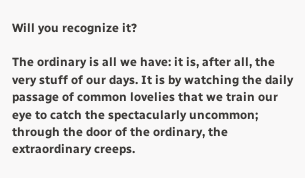Will you recognize it?

The ordinary is all we have: it is, after all, the very stuff of our days. It is by watching the daily passage of common lovelies that we train our eye to catch the spectacularly uncommon; through the door of the ordinary, the extraordinary creeps.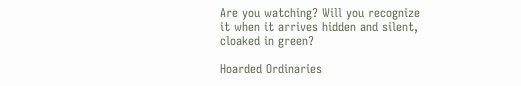Are you watching? Will you recognize it when it arrives hidden and silent, cloaked in green?

Hoarded Ordinaries